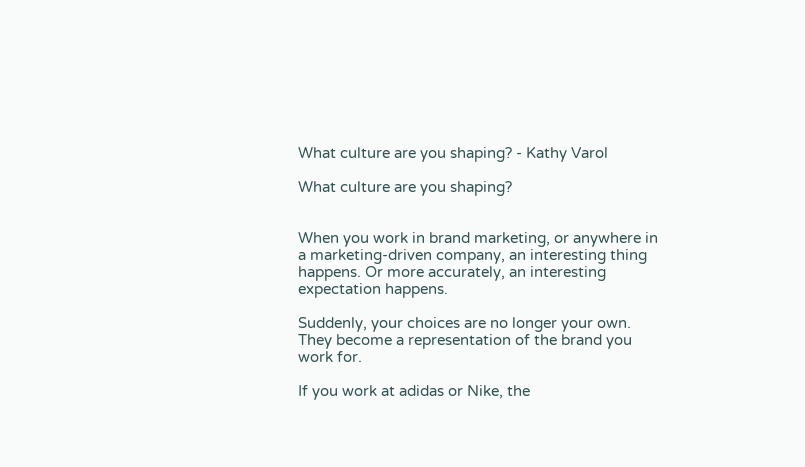What culture are you shaping? - Kathy Varol

What culture are you shaping?


When you work in brand marketing, or anywhere in a marketing-driven company, an interesting thing happens. Or more accurately, an interesting expectation happens.

Suddenly, your choices are no longer your own. They become a representation of the brand you work for.

If you work at adidas or Nike, the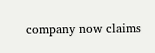company now claims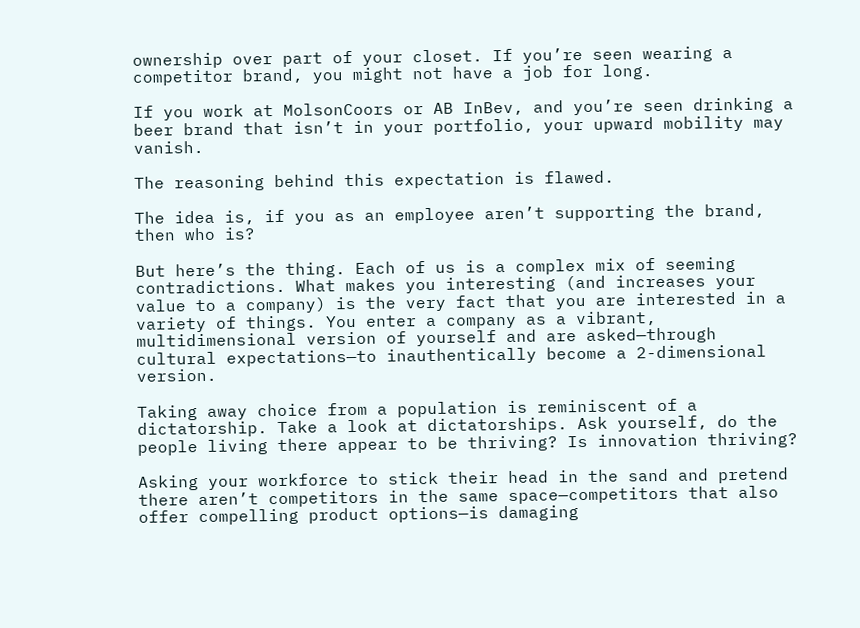ownership over part of your closet. If you’re seen wearing a competitor brand, you might not have a job for long.

If you work at MolsonCoors or AB InBev, and you’re seen drinking a beer brand that isn’t in your portfolio, your upward mobility may vanish.

The reasoning behind this expectation is flawed.

The idea is, if you as an employee aren’t supporting the brand, then who is?

But here’s the thing. Each of us is a complex mix of seeming contradictions. What makes you interesting (and increases your value to a company) is the very fact that you are interested in a variety of things. You enter a company as a vibrant, multidimensional version of yourself and are asked—through cultural expectations—to inauthentically become a 2-dimensional version.

Taking away choice from a population is reminiscent of a dictatorship. Take a look at dictatorships. Ask yourself, do the people living there appear to be thriving? Is innovation thriving?

Asking your workforce to stick their head in the sand and pretend there aren’t competitors in the same space—competitors that also offer compelling product options—is damaging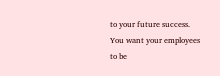to your future success. You want your employees to be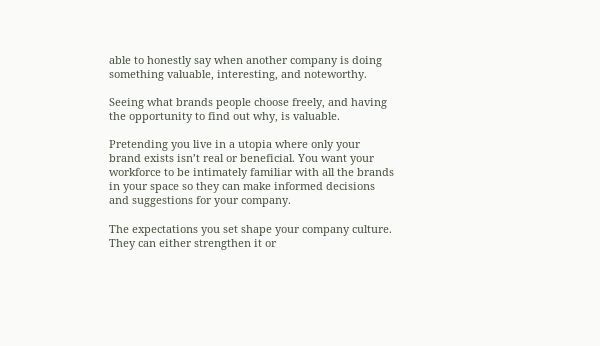able to honestly say when another company is doing something valuable, interesting, and noteworthy.

Seeing what brands people choose freely, and having the opportunity to find out why, is valuable.

Pretending you live in a utopia where only your brand exists isn’t real or beneficial. You want your workforce to be intimately familiar with all the brands in your space so they can make informed decisions and suggestions for your company.

The expectations you set shape your company culture. They can either strengthen it or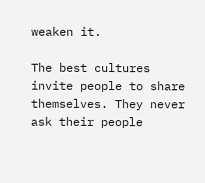weaken it.

The best cultures invite people to share themselves. They never ask their people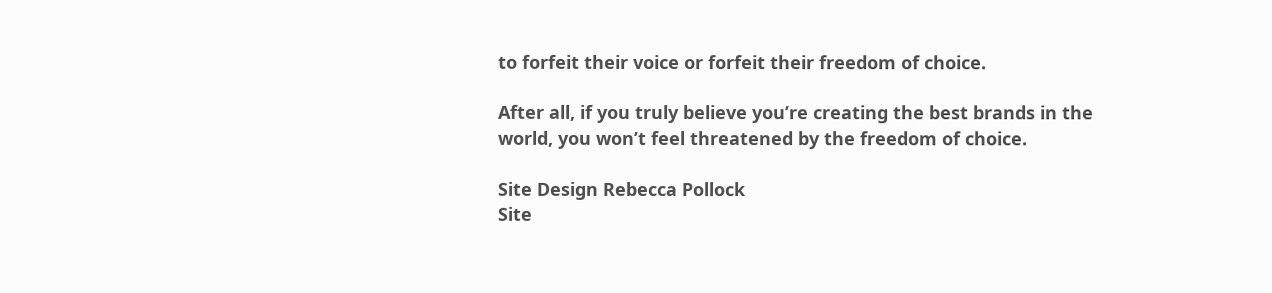to forfeit their voice or forfeit their freedom of choice.

After all, if you truly believe you’re creating the best brands in the world, you won’t feel threatened by the freedom of choice.

Site Design Rebecca Pollock
Site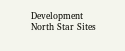Development North Star Sites